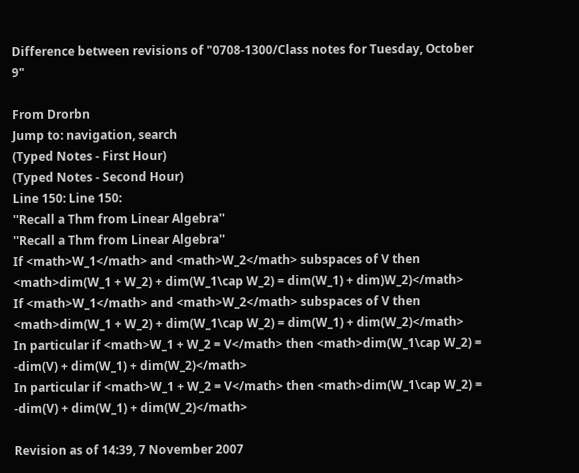Difference between revisions of "0708-1300/Class notes for Tuesday, October 9"

From Drorbn
Jump to: navigation, search
(Typed Notes - First Hour)
(Typed Notes - Second Hour)
Line 150: Line 150:
''Recall a Thm from Linear Algebra''
''Recall a Thm from Linear Algebra''
If <math>W_1</math> and <math>W_2</math> subspaces of V then <math>dim(W_1 + W_2) + dim(W_1\cap W_2) = dim(W_1) + dim)W_2)</math>
If <math>W_1</math> and <math>W_2</math> subspaces of V then <math>dim(W_1 + W_2) + dim(W_1\cap W_2) = dim(W_1) + dim(W_2)</math>
In particular if <math>W_1 + W_2 = V</math> then <math>dim(W_1\cap W_2) = -dim(V) + dim(W_1) + dim(W_2)</math>
In particular if <math>W_1 + W_2 = V</math> then <math>dim(W_1\cap W_2) = -dim(V) + dim(W_1) + dim(W_2)</math>

Revision as of 14:39, 7 November 2007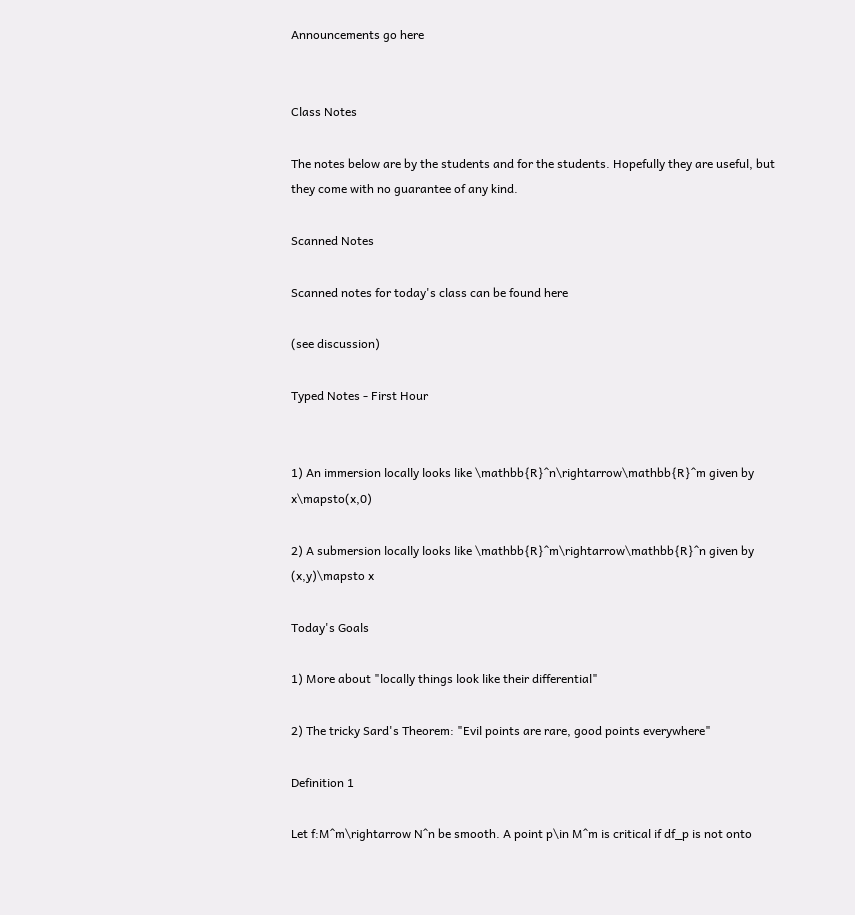Announcements go here


Class Notes

The notes below are by the students and for the students. Hopefully they are useful, but they come with no guarantee of any kind.

Scanned Notes

Scanned notes for today's class can be found here

(see discussion)

Typed Notes - First Hour


1) An immersion locally looks like \mathbb{R}^n\rightarrow\mathbb{R}^m given by x\mapsto(x,0)

2) A submersion locally looks like \mathbb{R}^m\rightarrow\mathbb{R}^n given by (x,y)\mapsto x

Today's Goals

1) More about "locally things look like their differential"

2) The tricky Sard's Theorem: "Evil points are rare, good points everywhere"

Definition 1

Let f:M^m\rightarrow N^n be smooth. A point p\in M^m is critical if df_p is not onto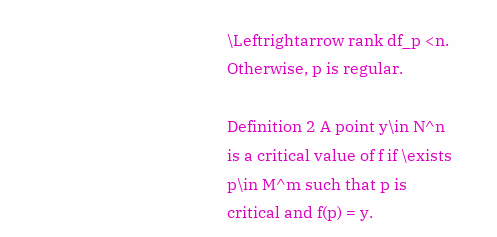\Leftrightarrow rank df_p <n. Otherwise, p is regular.

Definition 2 A point y\in N^n is a critical value of f if \exists p\in M^m such that p is critical and f(p) = y.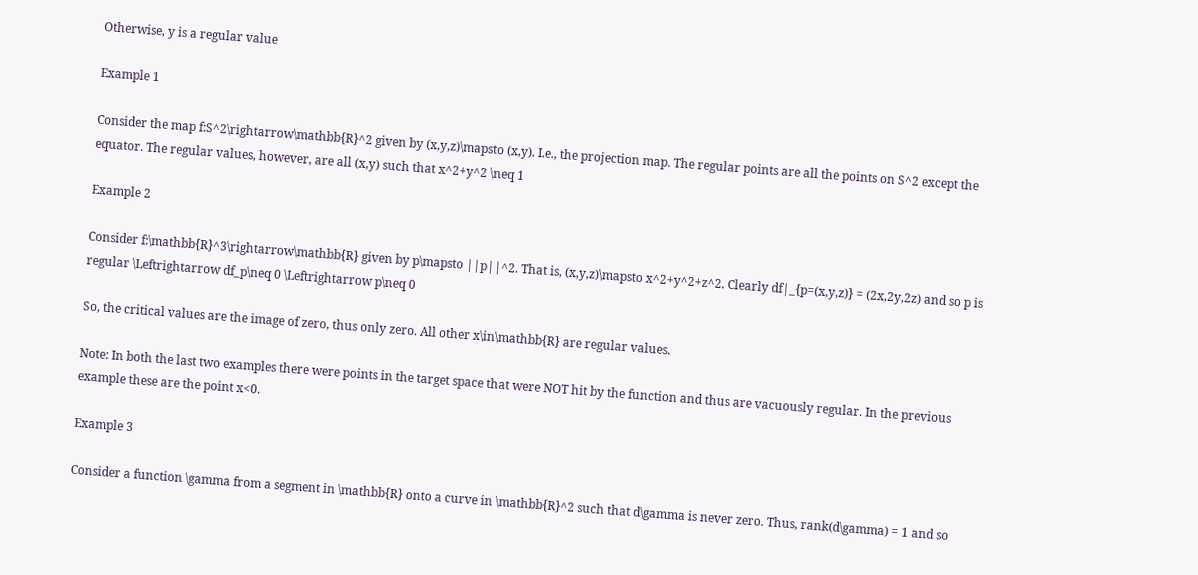Otherwise, y is a regular value

Example 1

Consider the map f:S^2\rightarrow\mathbb{R}^2 given by (x,y,z)\mapsto (x,y). I.e., the projection map. The regular points are all the points on S^2 except the equator. The regular values, however, are all (x,y) such that x^2+y^2 \neq 1

Example 2

Consider f:\mathbb{R}^3\rightarrow\mathbb{R} given by p\mapsto ||p||^2. That is, (x,y,z)\mapsto x^2+y^2+z^2. Clearly df|_{p=(x,y,z)} = (2x,2y,2z) and so p is regular \Leftrightarrow df_p\neq 0 \Leftrightarrow p\neq 0

So, the critical values are the image of zero, thus only zero. All other x\in\mathbb{R} are regular values.

Note: In both the last two examples there were points in the target space that were NOT hit by the function and thus are vacuously regular. In the previous example these are the point x<0.

Example 3

Consider a function \gamma from a segment in \mathbb{R} onto a curve in \mathbb{R}^2 such that d\gamma is never zero. Thus, rank(d\gamma) = 1 and so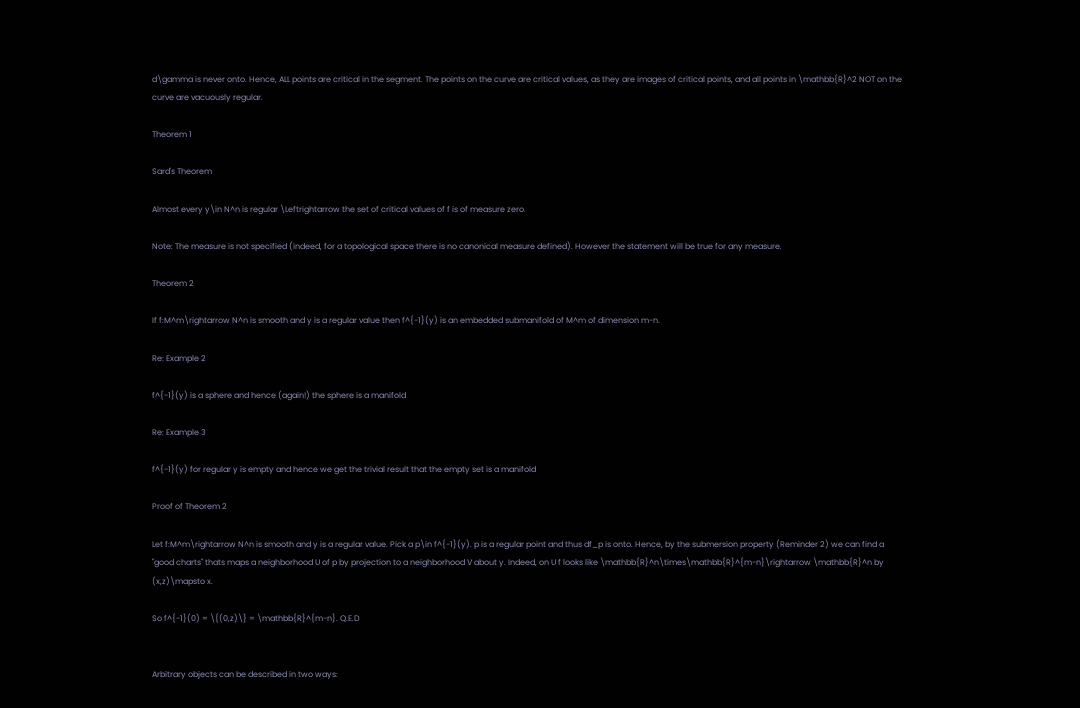d\gamma is never onto. Hence, ALL points are critical in the segment. The points on the curve are critical values, as they are images of critical points, and all points in \mathbb{R}^2 NOT on the curve are vacuously regular.

Theorem 1

Sard's Theorem

Almost every y\in N^n is regular \Leftrightarrow the set of critical values of f is of measure zero.

Note: The measure is not specified (indeed, for a topological space there is no canonical measure defined). However the statement will be true for any measure.

Theorem 2

If f:M^m\rightarrow N^n is smooth and y is a regular value then f^{-1}(y) is an embedded submanifold of M^m of dimension m-n.

Re: Example 2

f^{-1}(y) is a sphere and hence (again!) the sphere is a manifold

Re: Example 3

f^{-1}(y) for regular y is empty and hence we get the trivial result that the empty set is a manifold

Proof of Theorem 2

Let f:M^m\rightarrow N^n is smooth and y is a regular value. Pick a p\in f^{-1}(y). p is a regular point and thus df_p is onto. Hence, by the submersion property (Reminder 2) we can find a "good charts" thats maps a neighborhood U of p by projection to a neighborhood V about y. Indeed, on U f looks like \mathbb{R}^n\times\mathbb{R}^{m-n}\rightarrow \mathbb{R}^n by (x,z)\mapsto x.

So f^{-1}(0) = \{(0,z)\} = \mathbb{R}^{m-n}. Q.E.D


Arbitrary objects can be described in two ways: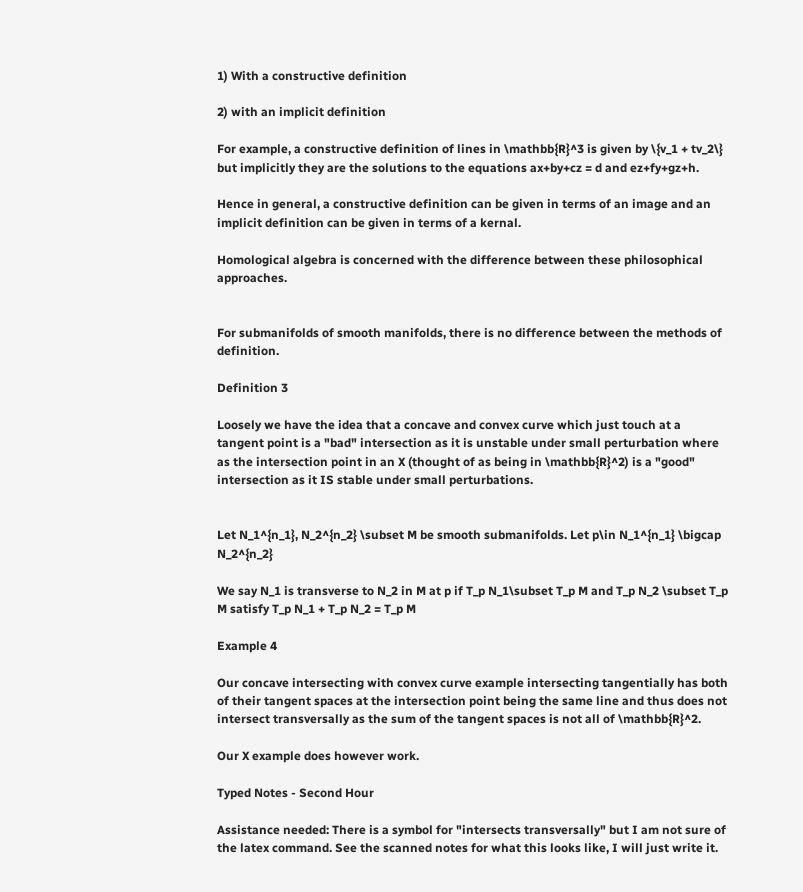1) With a constructive definition

2) with an implicit definition

For example, a constructive definition of lines in \mathbb{R}^3 is given by \{v_1 + tv_2\} but implicitly they are the solutions to the equations ax+by+cz = d and ez+fy+gz+h.

Hence in general, a constructive definition can be given in terms of an image and an implicit definition can be given in terms of a kernal.

Homological algebra is concerned with the difference between these philosophical approaches.


For submanifolds of smooth manifolds, there is no difference between the methods of definition.

Definition 3

Loosely we have the idea that a concave and convex curve which just touch at a tangent point is a "bad" intersection as it is unstable under small perturbation where as the intersection point in an X (thought of as being in \mathbb{R}^2) is a "good" intersection as it IS stable under small perturbations.


Let N_1^{n_1}, N_2^{n_2} \subset M be smooth submanifolds. Let p\in N_1^{n_1} \bigcap N_2^{n_2}

We say N_1 is transverse to N_2 in M at p if T_p N_1\subset T_p M and T_p N_2 \subset T_p M satisfy T_p N_1 + T_p N_2 = T_p M

Example 4

Our concave intersecting with convex curve example intersecting tangentially has both of their tangent spaces at the intersection point being the same line and thus does not intersect transversally as the sum of the tangent spaces is not all of \mathbb{R}^2.

Our X example does however work.

Typed Notes - Second Hour

Assistance needed: There is a symbol for "intersects transversally" but I am not sure of the latex command. See the scanned notes for what this looks like, I will just write it.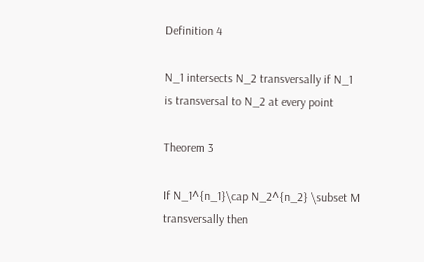Definition 4

N_1 intersects N_2 transversally if N_1 is transversal to N_2 at every point

Theorem 3

If N_1^{n_1}\cap N_2^{n_2} \subset M transversally then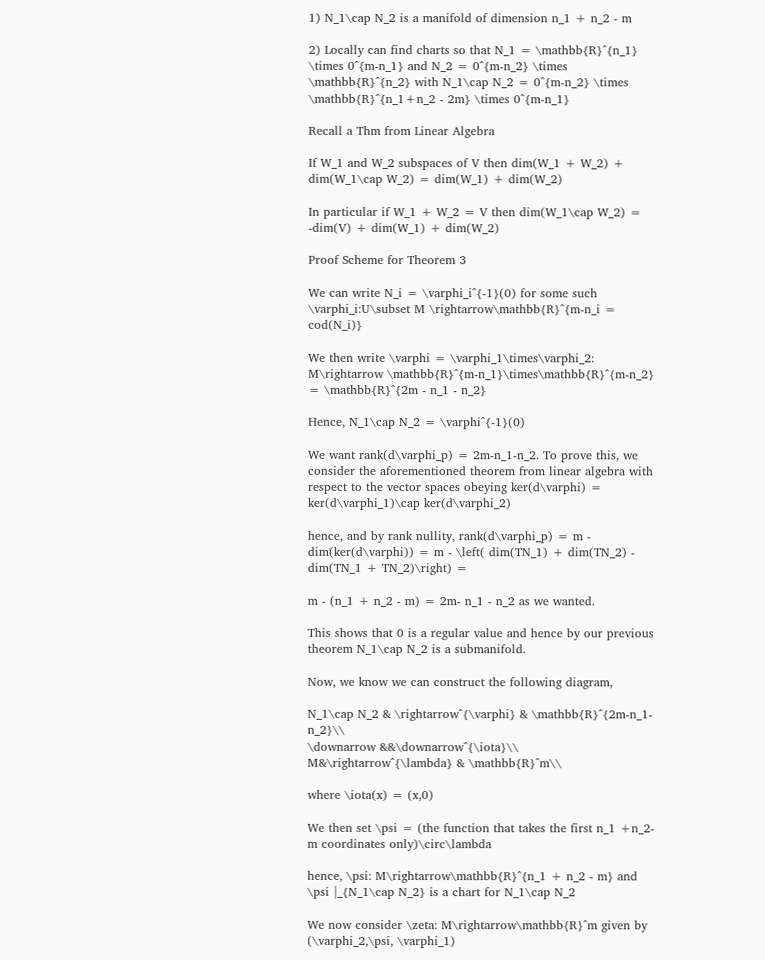1) N_1\cap N_2 is a manifold of dimension n_1 + n_2 - m

2) Locally can find charts so that N_1 = \mathbb{R}^{n_1} \times 0^{m-n_1} and N_2 = 0^{m-n_2} \times \mathbb{R}^{n_2} with N_1\cap N_2 = 0^{m-n_2} \times \mathbb{R}^{n_1+n_2 - 2m} \times 0^{m-n_1}

Recall a Thm from Linear Algebra

If W_1 and W_2 subspaces of V then dim(W_1 + W_2) + dim(W_1\cap W_2) = dim(W_1) + dim(W_2)

In particular if W_1 + W_2 = V then dim(W_1\cap W_2) = -dim(V) + dim(W_1) + dim(W_2)

Proof Scheme for Theorem 3

We can write N_i = \varphi_i^{-1}(0) for some such \varphi_i:U\subset M \rightarrow\mathbb{R}^{m-n_i = cod(N_i)}

We then write \varphi = \varphi_1\times\varphi_2: M\rightarrow \mathbb{R}^{m-n_1}\times\mathbb{R}^{m-n_2} = \mathbb{R}^{2m - n_1 - n_2}

Hence, N_1\cap N_2 = \varphi^{-1}(0)

We want rank(d\varphi_p) = 2m-n_1-n_2. To prove this, we consider the aforementioned theorem from linear algebra with respect to the vector spaces obeying ker(d\varphi) = ker(d\varphi_1)\cap ker(d\varphi_2)

hence, and by rank nullity, rank(d\varphi_p) = m - dim(ker(d\varphi)) = m - \left( dim(TN_1) + dim(TN_2) - dim(TN_1 + TN_2)\right) =

m - (n_1 + n_2 - m) = 2m- n_1 - n_2 as we wanted.

This shows that 0 is a regular value and hence by our previous theorem N_1\cap N_2 is a submanifold.

Now, we know we can construct the following diagram,

N_1\cap N_2 & \rightarrow^{\varphi} & \mathbb{R}^{2m-n_1-n_2}\\
\downarrow &&\downarrow^{\iota}\\
M&\rightarrow^{\lambda} & \mathbb{R}^m\\

where \iota(x) = (x,0)

We then set \psi = (the function that takes the first n_1 +n_2-m coordinates only)\circ\lambda

hence, \psi: M\rightarrow\mathbb{R}^{n_1 + n_2 - m} and \psi |_{N_1\cap N_2} is a chart for N_1\cap N_2

We now consider \zeta: M\rightarrow\mathbb{R}^m given by (\varphi_2,\psi, \varphi_1)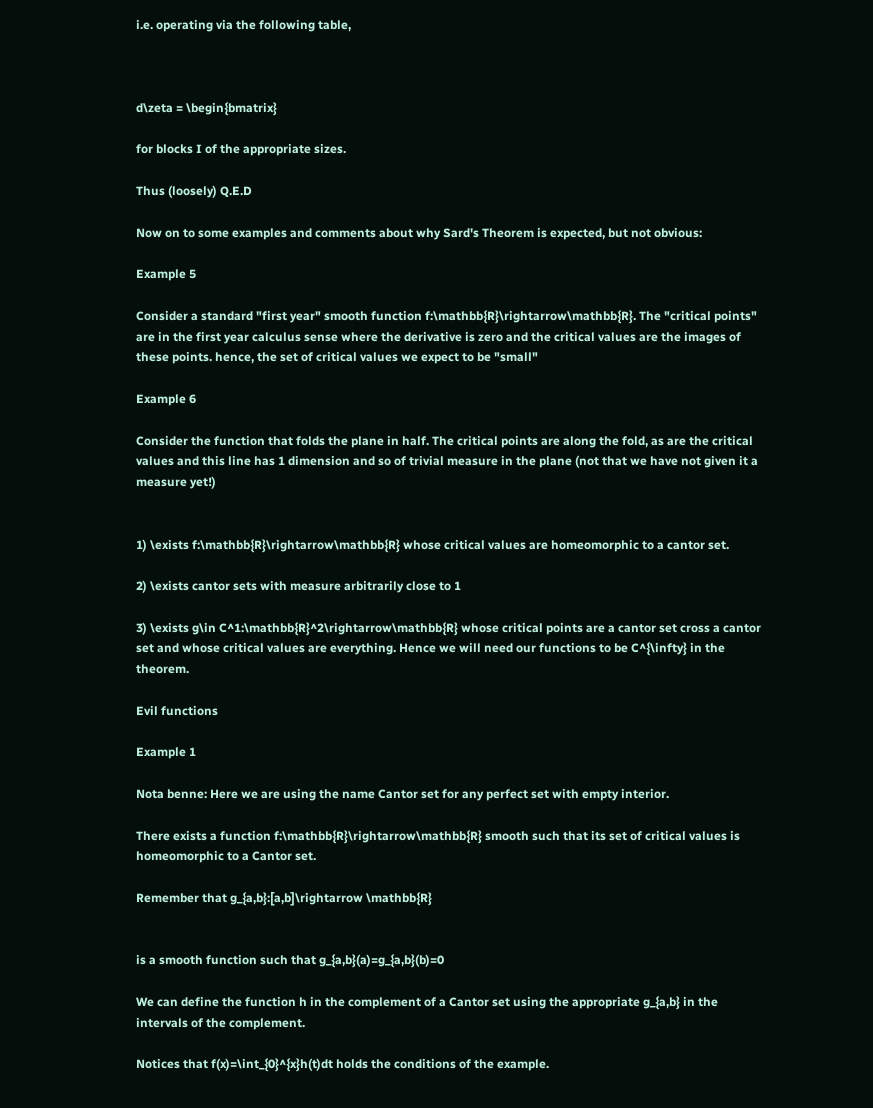i.e. operating via the following table,



d\zeta = \begin{bmatrix}

for blocks I of the appropriate sizes.

Thus (loosely) Q.E.D

Now on to some examples and comments about why Sard's Theorem is expected, but not obvious:

Example 5

Consider a standard "first year" smooth function f:\mathbb{R}\rightarrow\mathbb{R}. The "critical points" are in the first year calculus sense where the derivative is zero and the critical values are the images of these points. hence, the set of critical values we expect to be "small"

Example 6

Consider the function that folds the plane in half. The critical points are along the fold, as are the critical values and this line has 1 dimension and so of trivial measure in the plane (not that we have not given it a measure yet!)


1) \exists f:\mathbb{R}\rightarrow\mathbb{R} whose critical values are homeomorphic to a cantor set.

2) \exists cantor sets with measure arbitrarily close to 1

3) \exists g\in C^1:\mathbb{R}^2\rightarrow\mathbb{R} whose critical points are a cantor set cross a cantor set and whose critical values are everything. Hence we will need our functions to be C^{\infty} in the theorem.

Evil functions

Example 1

Nota benne: Here we are using the name Cantor set for any perfect set with empty interior.

There exists a function f:\mathbb{R}\rightarrow\mathbb{R} smooth such that its set of critical values is homeomorphic to a Cantor set.

Remember that g_{a,b}:[a,b]\rightarrow \mathbb{R}


is a smooth function such that g_{a,b}(a)=g_{a,b}(b)=0

We can define the function h in the complement of a Cantor set using the appropriate g_{a,b} in the intervals of the complement.

Notices that f(x)=\int_{0}^{x}h(t)dt holds the conditions of the example.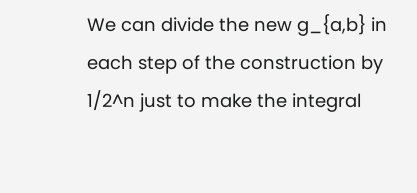We can divide the new g_{a,b} in each step of the construction by 1/2^n just to make the integral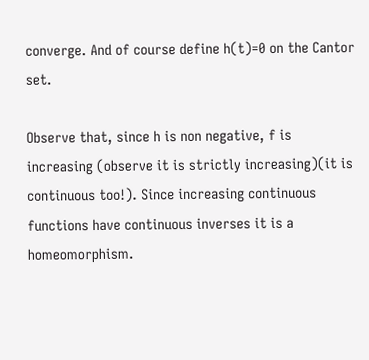converge. And of course define h(t)=0 on the Cantor set.

Observe that, since h is non negative, f is increasing (observe it is strictly increasing)(it is continuous too!). Since increasing continuous functions have continuous inverses it is a homeomorphism.